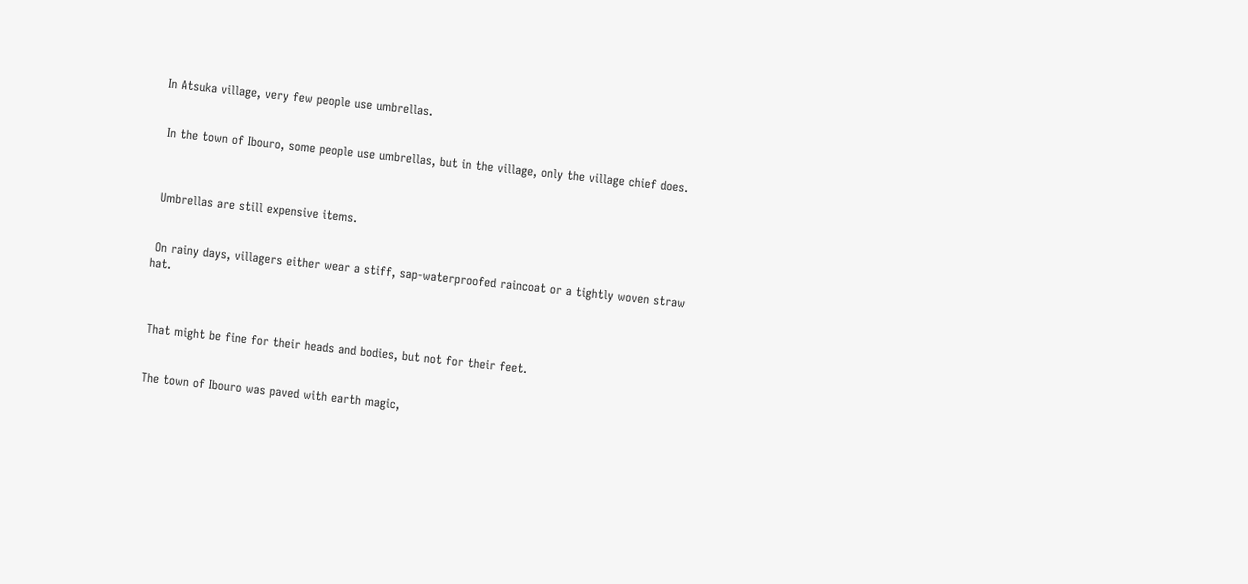In Atsuka village, very few people use umbrellas.


 In the town of Ibouro, some people use umbrellas, but in the village, only the village chief does.



 Umbrellas are still expensive items.


 On rainy days, villagers either wear a stiff, sap-waterproofed raincoat or a tightly woven straw hat.



 That might be fine for their heads and bodies, but not for their feet.


 The town of Ibouro was paved with earth magic,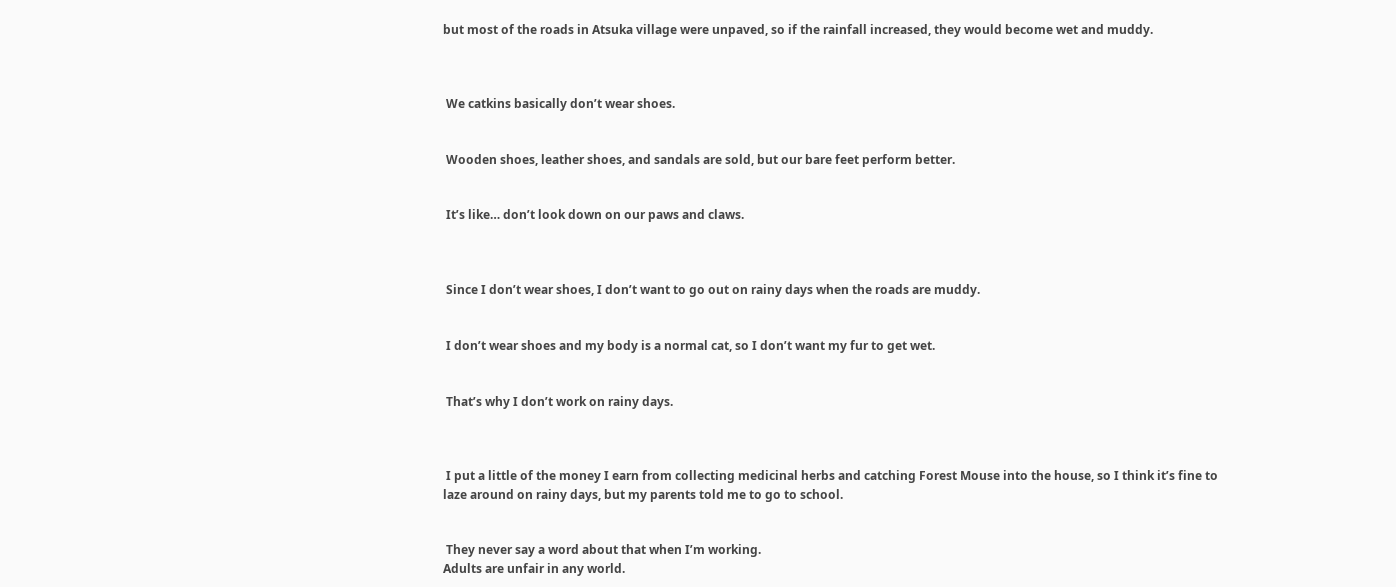but most of the roads in Atsuka village were unpaved, so if the rainfall increased, they would become wet and muddy.



 We catkins basically don’t wear shoes.


 Wooden shoes, leather shoes, and sandals are sold, but our bare feet perform better.


 It’s like… don’t look down on our paws and claws.



 Since I don’t wear shoes, I don’t want to go out on rainy days when the roads are muddy.


 I don’t wear shoes and my body is a normal cat, so I don’t want my fur to get wet.


 That’s why I don’t work on rainy days.



 I put a little of the money I earn from collecting medicinal herbs and catching Forest Mouse into the house, so I think it’s fine to laze around on rainy days, but my parents told me to go to school.


 They never say a word about that when I’m working.
Adults are unfair in any world.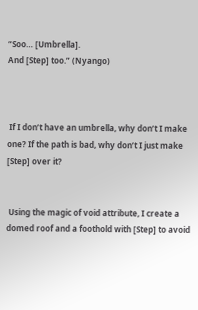“Soo… [Umbrella].
And [Step] too.” (Nyango)



 If I don’t have an umbrella, why don’t I make one? If the path is bad, why don’t I just make [Step] over it?


 Using the magic of void attribute, I create a domed roof and a foothold with [Step] to avoid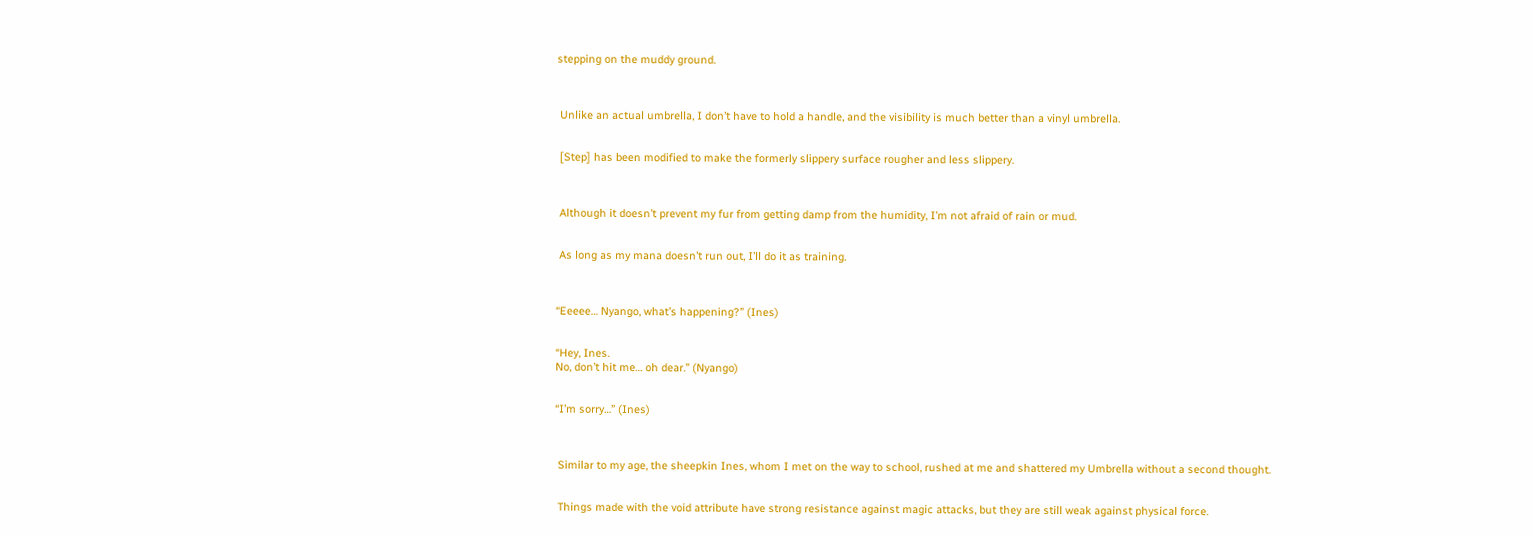stepping on the muddy ground.



 Unlike an actual umbrella, I don’t have to hold a handle, and the visibility is much better than a vinyl umbrella.


 [Step] has been modified to make the formerly slippery surface rougher and less slippery.



 Although it doesn’t prevent my fur from getting damp from the humidity, I’m not afraid of rain or mud.


 As long as my mana doesn’t run out, I’ll do it as training.



“Eeeee… Nyango, what’s happening?” (Ines)


“Hey, Ines.
No, don’t hit me… oh dear.” (Nyango)


“I’m sorry…” (Ines)



 Similar to my age, the sheepkin Ines, whom I met on the way to school, rushed at me and shattered my Umbrella without a second thought.


 Things made with the void attribute have strong resistance against magic attacks, but they are still weak against physical force.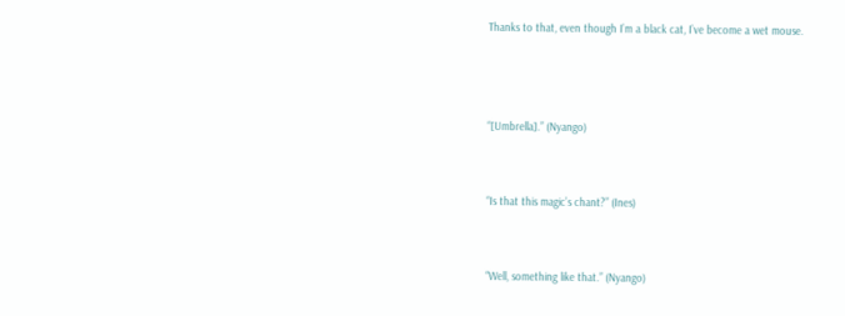Thanks to that, even though I’m a black cat, I’ve become a wet mouse.



“[Umbrella].” (Nyango)


“Is that this magic’s chant?” (Ines)


“Well, something like that.” (Nyango)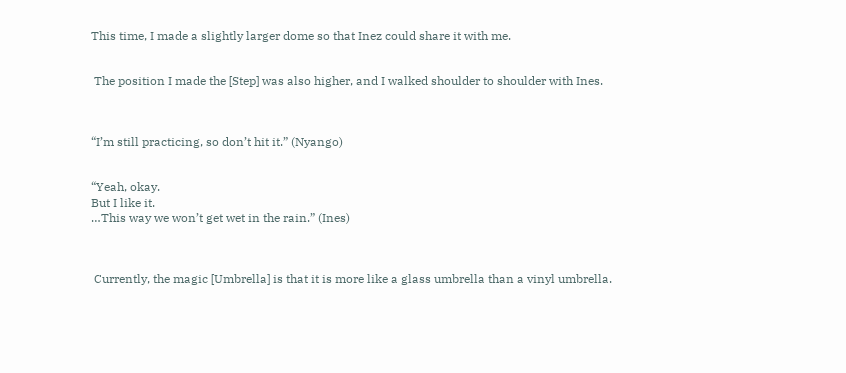This time, I made a slightly larger dome so that Inez could share it with me.


 The position I made the [Step] was also higher, and I walked shoulder to shoulder with Ines.



“I’m still practicing, so don’t hit it.” (Nyango)


“Yeah, okay.
But I like it.
…This way we won’t get wet in the rain.” (Ines)



 Currently, the magic [Umbrella] is that it is more like a glass umbrella than a vinyl umbrella.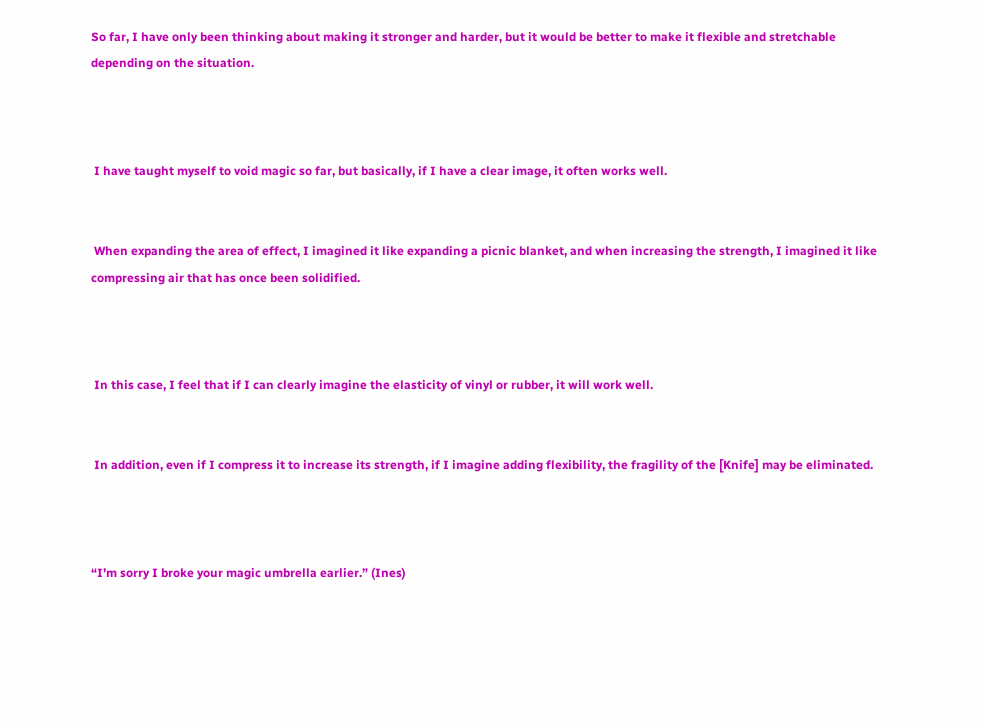So far, I have only been thinking about making it stronger and harder, but it would be better to make it flexible and stretchable depending on the situation.



 I have taught myself to void magic so far, but basically, if I have a clear image, it often works well.


 When expanding the area of effect, I imagined it like expanding a picnic blanket, and when increasing the strength, I imagined it like compressing air that has once been solidified.



 In this case, I feel that if I can clearly imagine the elasticity of vinyl or rubber, it will work well.


 In addition, even if I compress it to increase its strength, if I imagine adding flexibility, the fragility of the [Knife] may be eliminated.



“I’m sorry I broke your magic umbrella earlier.” (Ines)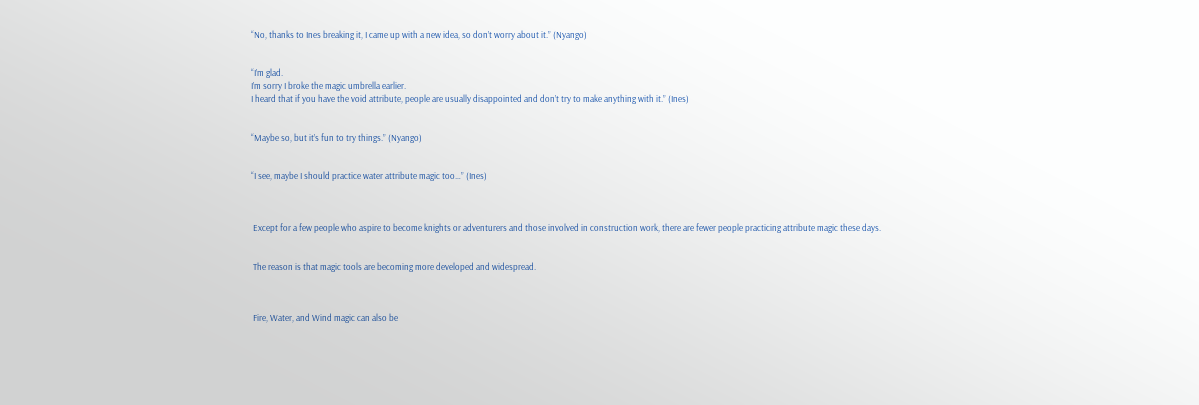“No, thanks to Ines breaking it, I came up with a new idea, so don’t worry about it.” (Nyango)


“I’m glad.
I’m sorry I broke the magic umbrella earlier.
I heard that if you have the void attribute, people are usually disappointed and don’t try to make anything with it.” (Ines)


“Maybe so, but it’s fun to try things.” (Nyango)


“I see, maybe I should practice water attribute magic too…” (Ines)



 Except for a few people who aspire to become knights or adventurers and those involved in construction work, there are fewer people practicing attribute magic these days.


 The reason is that magic tools are becoming more developed and widespread.



 Fire, Water, and Wind magic can also be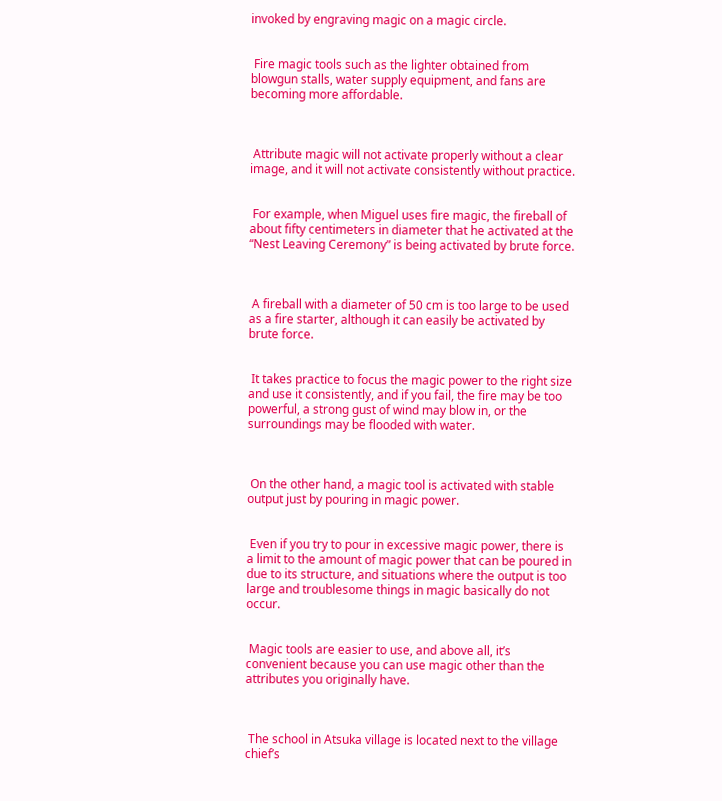invoked by engraving magic on a magic circle.


 Fire magic tools such as the lighter obtained from blowgun stalls, water supply equipment, and fans are becoming more affordable.



 Attribute magic will not activate properly without a clear image, and it will not activate consistently without practice.


 For example, when Miguel uses fire magic, the fireball of about fifty centimeters in diameter that he activated at the “Nest Leaving Ceremony” is being activated by brute force.



 A fireball with a diameter of 50 cm is too large to be used as a fire starter, although it can easily be activated by brute force.


 It takes practice to focus the magic power to the right size and use it consistently, and if you fail, the fire may be too powerful, a strong gust of wind may blow in, or the surroundings may be flooded with water.



 On the other hand, a magic tool is activated with stable output just by pouring in magic power.


 Even if you try to pour in excessive magic power, there is a limit to the amount of magic power that can be poured in due to its structure, and situations where the output is too large and troublesome things in magic basically do not occur.


 Magic tools are easier to use, and above all, it’s convenient because you can use magic other than the attributes you originally have.



 The school in Atsuka village is located next to the village chief’s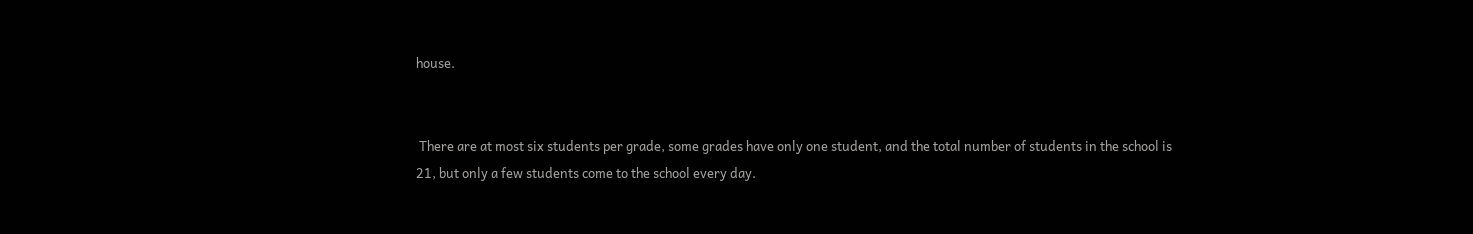house.


 There are at most six students per grade, some grades have only one student, and the total number of students in the school is 21, but only a few students come to the school every day.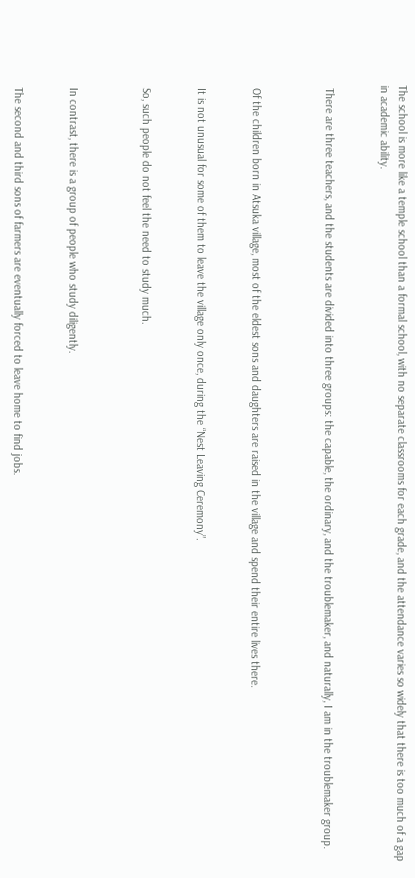The school is more like a temple school than a formal school, with no separate classrooms for each grade, and the attendance varies so widely that there is too much of a gap in academic ability.


 There are three teachers, and the students are divided into three groups: the capable, the ordinary, and the troublemaker, and naturally, I am in the troublemaker group.



 Of the children born in Atsuka village, most of the eldest sons and daughters are raised in the village and spend their entire lives there.


 It is not unusual for some of them to leave the village only once, during the “Nest Leaving Ceremony”.


 So, such people do not feel the need to study much.



 In contrast, there is a group of people who study diligently.


 The second and third sons of farmers are eventually forced to leave home to find jobs.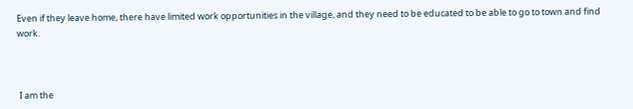Even if they leave home, there have limited work opportunities in the village, and they need to be educated to be able to go to town and find work.



 I am the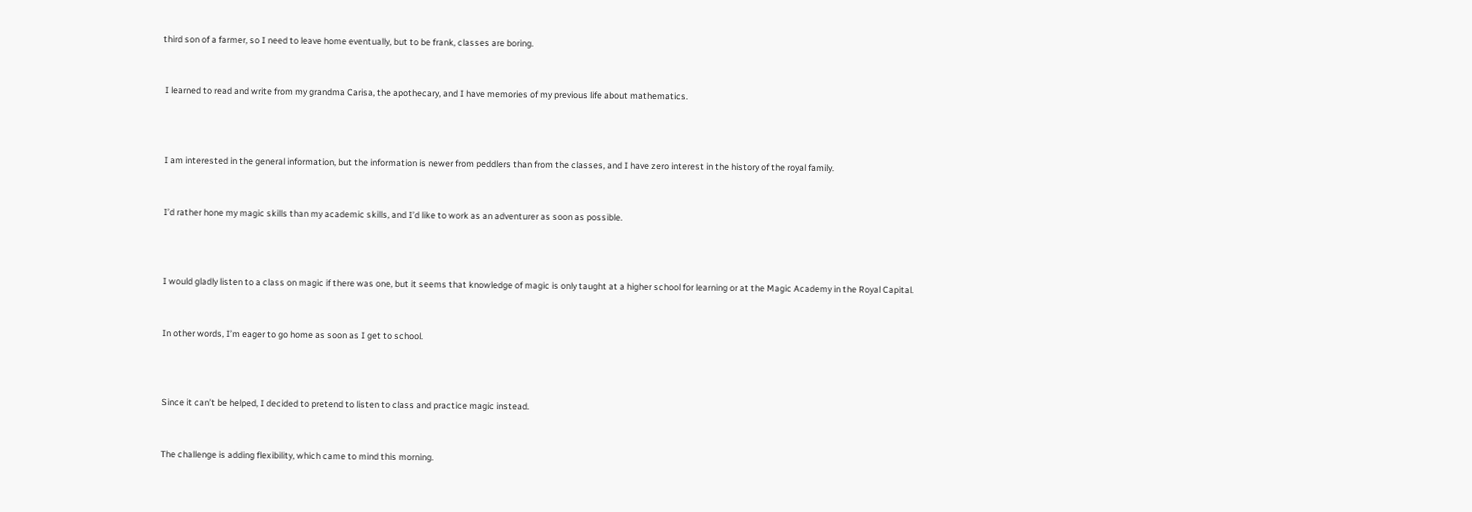third son of a farmer, so I need to leave home eventually, but to be frank, classes are boring.


 I learned to read and write from my grandma Carisa, the apothecary, and I have memories of my previous life about mathematics.



 I am interested in the general information, but the information is newer from peddlers than from the classes, and I have zero interest in the history of the royal family.


 I’d rather hone my magic skills than my academic skills, and I’d like to work as an adventurer as soon as possible.



 I would gladly listen to a class on magic if there was one, but it seems that knowledge of magic is only taught at a higher school for learning or at the Magic Academy in the Royal Capital.


 In other words, I’m eager to go home as soon as I get to school.



 Since it can’t be helped, I decided to pretend to listen to class and practice magic instead.


 The challenge is adding flexibility, which came to mind this morning.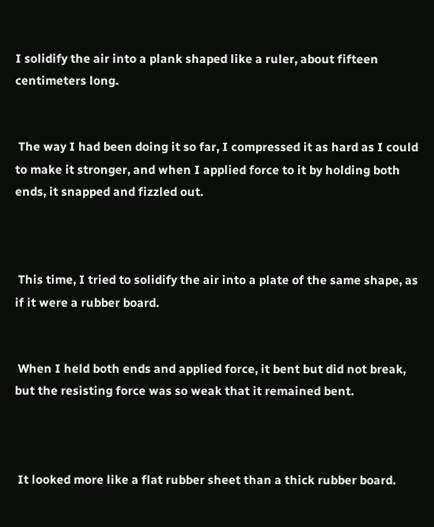I solidify the air into a plank shaped like a ruler, about fifteen centimeters long.


 The way I had been doing it so far, I compressed it as hard as I could to make it stronger, and when I applied force to it by holding both ends, it snapped and fizzled out.



 This time, I tried to solidify the air into a plate of the same shape, as if it were a rubber board.


 When I held both ends and applied force, it bent but did not break, but the resisting force was so weak that it remained bent.



 It looked more like a flat rubber sheet than a thick rubber board.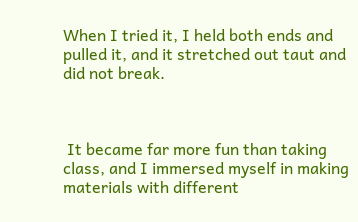When I tried it, I held both ends and pulled it, and it stretched out taut and did not break.



 It became far more fun than taking class, and I immersed myself in making materials with different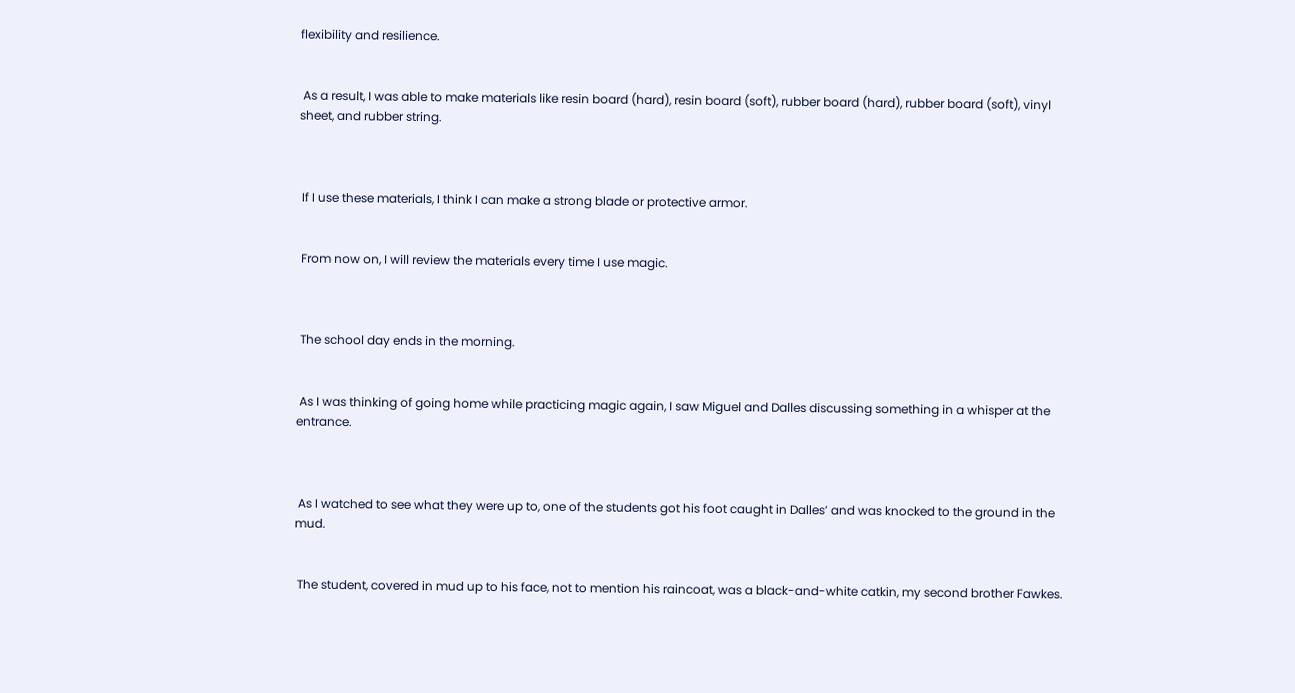flexibility and resilience.


 As a result, I was able to make materials like resin board (hard), resin board (soft), rubber board (hard), rubber board (soft), vinyl sheet, and rubber string.



 If I use these materials, I think I can make a strong blade or protective armor.


 From now on, I will review the materials every time I use magic.



 The school day ends in the morning.


 As I was thinking of going home while practicing magic again, I saw Miguel and Dalles discussing something in a whisper at the entrance.



 As I watched to see what they were up to, one of the students got his foot caught in Dalles’ and was knocked to the ground in the mud.


 The student, covered in mud up to his face, not to mention his raincoat, was a black-and-white catkin, my second brother Fawkes.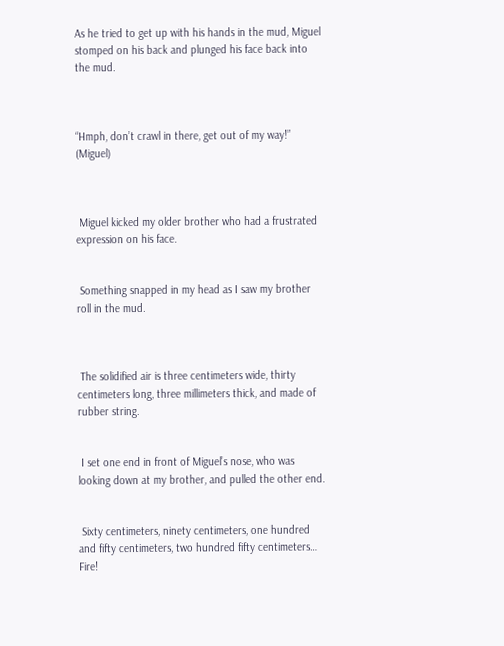As he tried to get up with his hands in the mud, Miguel stomped on his back and plunged his face back into the mud.



“Hmph, don’t crawl in there, get out of my way!” (Miguel)



 Miguel kicked my older brother who had a frustrated expression on his face.


 Something snapped in my head as I saw my brother roll in the mud.



 The solidified air is three centimeters wide, thirty centimeters long, three millimeters thick, and made of rubber string.


 I set one end in front of Miguel’s nose, who was looking down at my brother, and pulled the other end.


 Sixty centimeters, ninety centimeters, one hundred and fifty centimeters, two hundred fifty centimeters… Fire!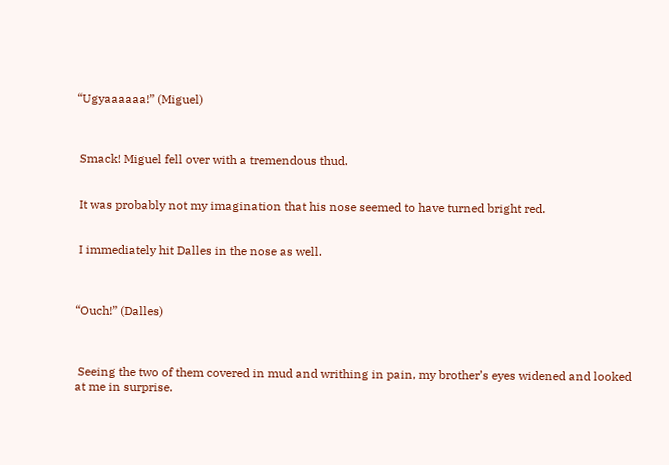“Ugyaaaaaa!” (Miguel)



 Smack! Miguel fell over with a tremendous thud.


 It was probably not my imagination that his nose seemed to have turned bright red.


 I immediately hit Dalles in the nose as well.



“Ouch!” (Dalles)



 Seeing the two of them covered in mud and writhing in pain, my brother’s eyes widened and looked at me in surprise.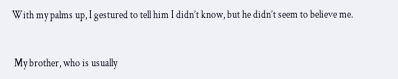With my palms up, I gestured to tell him I didn’t know, but he didn’t seem to believe me.


 My brother, who is usually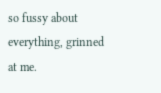so fussy about everything, grinned at me.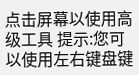点击屏幕以使用高级工具 提示:您可以使用左右键盘键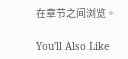在章节之间浏览。

You'll Also Like